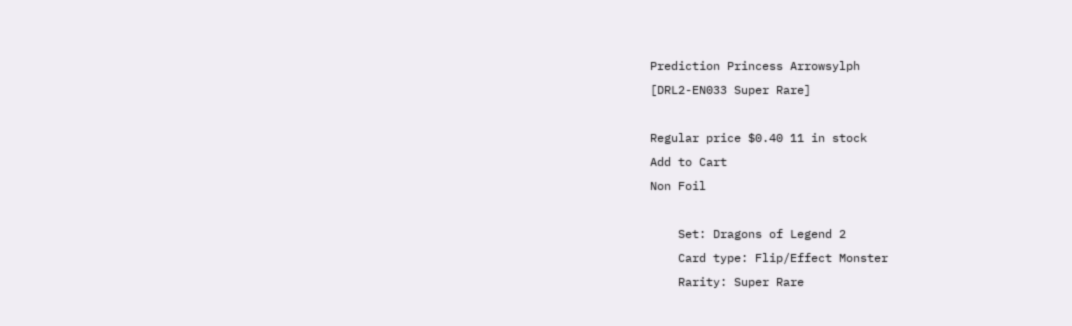Prediction Princess Arrowsylph
[DRL2-EN033 Super Rare]

Regular price $0.40 11 in stock
Add to Cart
Non Foil

    Set: Dragons of Legend 2
    Card type: Flip/Effect Monster
    Rarity: Super Rare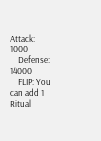Attack: 1000
    Defense: 14000
    FLIP: You can add 1 Ritual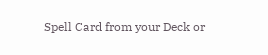Spell Card from your Deck or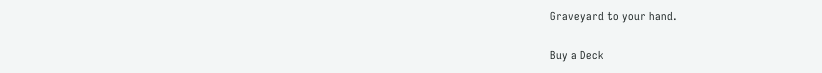Graveyard to your hand.

Buy a Deck